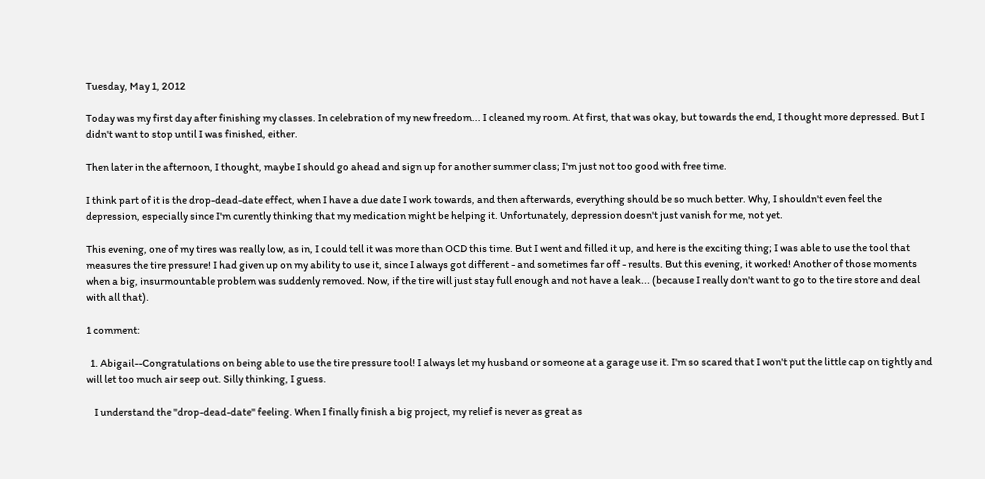Tuesday, May 1, 2012

Today was my first day after finishing my classes. In celebration of my new freedom... I cleaned my room. At first, that was okay, but towards the end, I thought more depressed. But I didn't want to stop until I was finished, either.

Then later in the afternoon, I thought, maybe I should go ahead and sign up for another summer class; I'm just not too good with free time.

I think part of it is the drop-dead-date effect, when I have a due date I work towards, and then afterwards, everything should be so much better. Why, I shouldn't even feel the depression, especially since I'm curently thinking that my medication might be helping it. Unfortunately, depression doesn't just vanish for me, not yet.

This evening, one of my tires was really low, as in, I could tell it was more than OCD this time. But I went and filled it up, and here is the exciting thing; I was able to use the tool that measures the tire pressure! I had given up on my ability to use it, since I always got different - and sometimes far off - results. But this evening, it worked! Another of those moments when a big, insurmountable problem was suddenly removed. Now, if the tire will just stay full enough and not have a leak... (because I really don't want to go to the tire store and deal with all that).

1 comment:

  1. Abigail--Congratulations on being able to use the tire pressure tool! I always let my husband or someone at a garage use it. I'm so scared that I won't put the little cap on tightly and will let too much air seep out. Silly thinking, I guess.

    I understand the "drop-dead-date" feeling. When I finally finish a big project, my relief is never as great as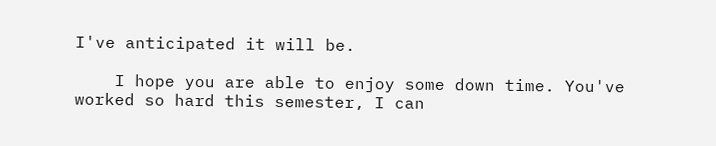I've anticipated it will be.

    I hope you are able to enjoy some down time. You've worked so hard this semester, I can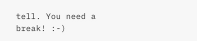tell. You need a break! :-)